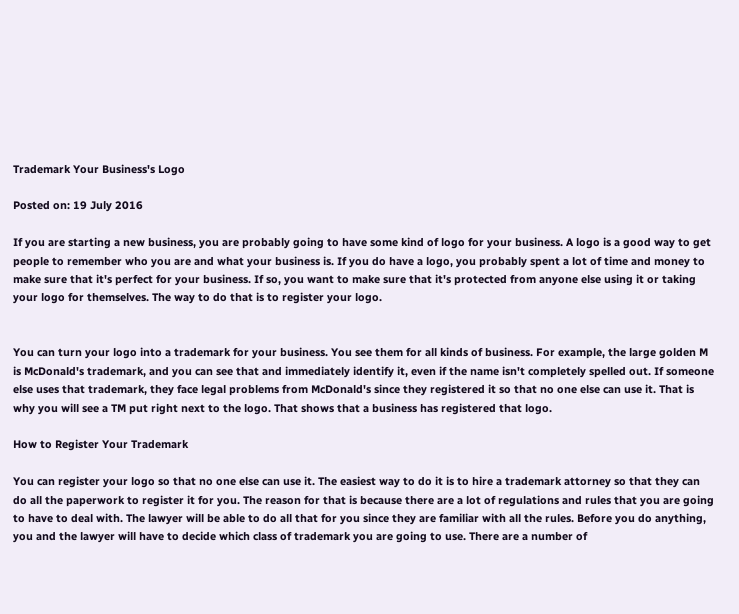Trademark Your Business's Logo

Posted on: 19 July 2016

If you are starting a new business, you are probably going to have some kind of logo for your business. A logo is a good way to get people to remember who you are and what your business is. If you do have a logo, you probably spent a lot of time and money to make sure that it's perfect for your business. If so, you want to make sure that it's protected from anyone else using it or taking your logo for themselves. The way to do that is to register your logo.


You can turn your logo into a trademark for your business. You see them for all kinds of business. For example, the large golden M is McDonald's trademark, and you can see that and immediately identify it, even if the name isn't completely spelled out. If someone else uses that trademark, they face legal problems from McDonald's since they registered it so that no one else can use it. That is why you will see a TM put right next to the logo. That shows that a business has registered that logo.

How to Register Your Trademark

You can register your logo so that no one else can use it. The easiest way to do it is to hire a trademark attorney so that they can do all the paperwork to register it for you. The reason for that is because there are a lot of regulations and rules that you are going to have to deal with. The lawyer will be able to do all that for you since they are familiar with all the rules. Before you do anything, you and the lawyer will have to decide which class of trademark you are going to use. There are a number of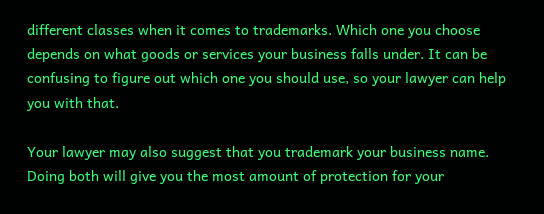different classes when it comes to trademarks. Which one you choose depends on what goods or services your business falls under. It can be confusing to figure out which one you should use, so your lawyer can help you with that.

Your lawyer may also suggest that you trademark your business name. Doing both will give you the most amount of protection for your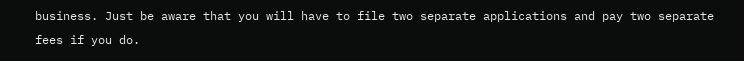business. Just be aware that you will have to file two separate applications and pay two separate fees if you do.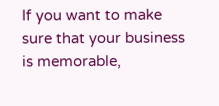If you want to make sure that your business is memorable,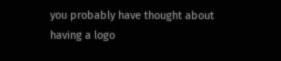you probably have thought about having a logo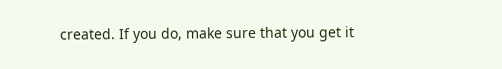created. If you do, make sure that you get it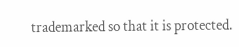trademarked so that it is protected.